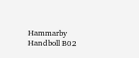Hammarby Handboll B02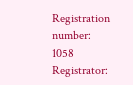Registration number: 1058
Registrator: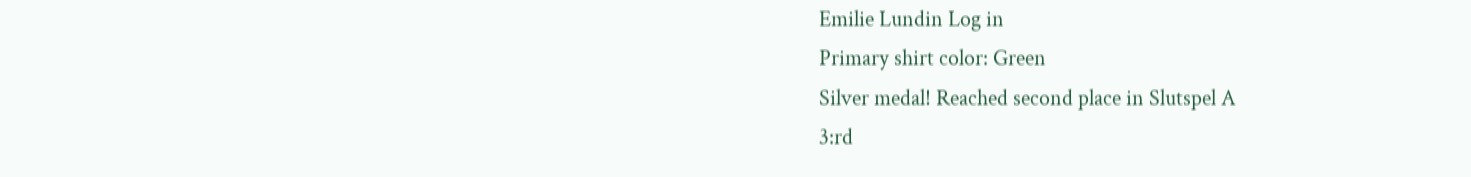Emilie Lundin Log in
Primary shirt color: Green
Silver medal! Reached second place in Slutspel A
3:rd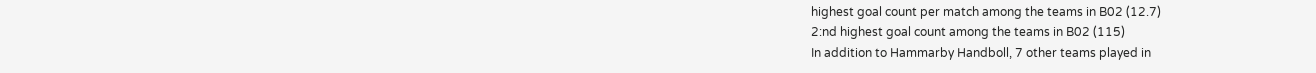highest goal count per match among the teams in B02 (12.7)
2:nd highest goal count among the teams in B02 (115)
In addition to Hammarby Handboll, 7 other teams played in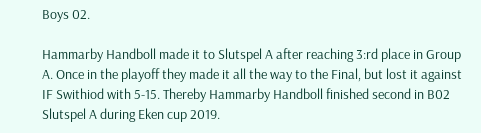Boys 02.

Hammarby Handboll made it to Slutspel A after reaching 3:rd place in Group A. Once in the playoff they made it all the way to the Final, but lost it against IF Swithiod with 5-15. Thereby Hammarby Handboll finished second in B02 Slutspel A during Eken cup 2019.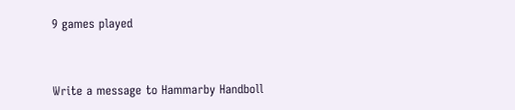9 games played


Write a message to Hammarby Handboll